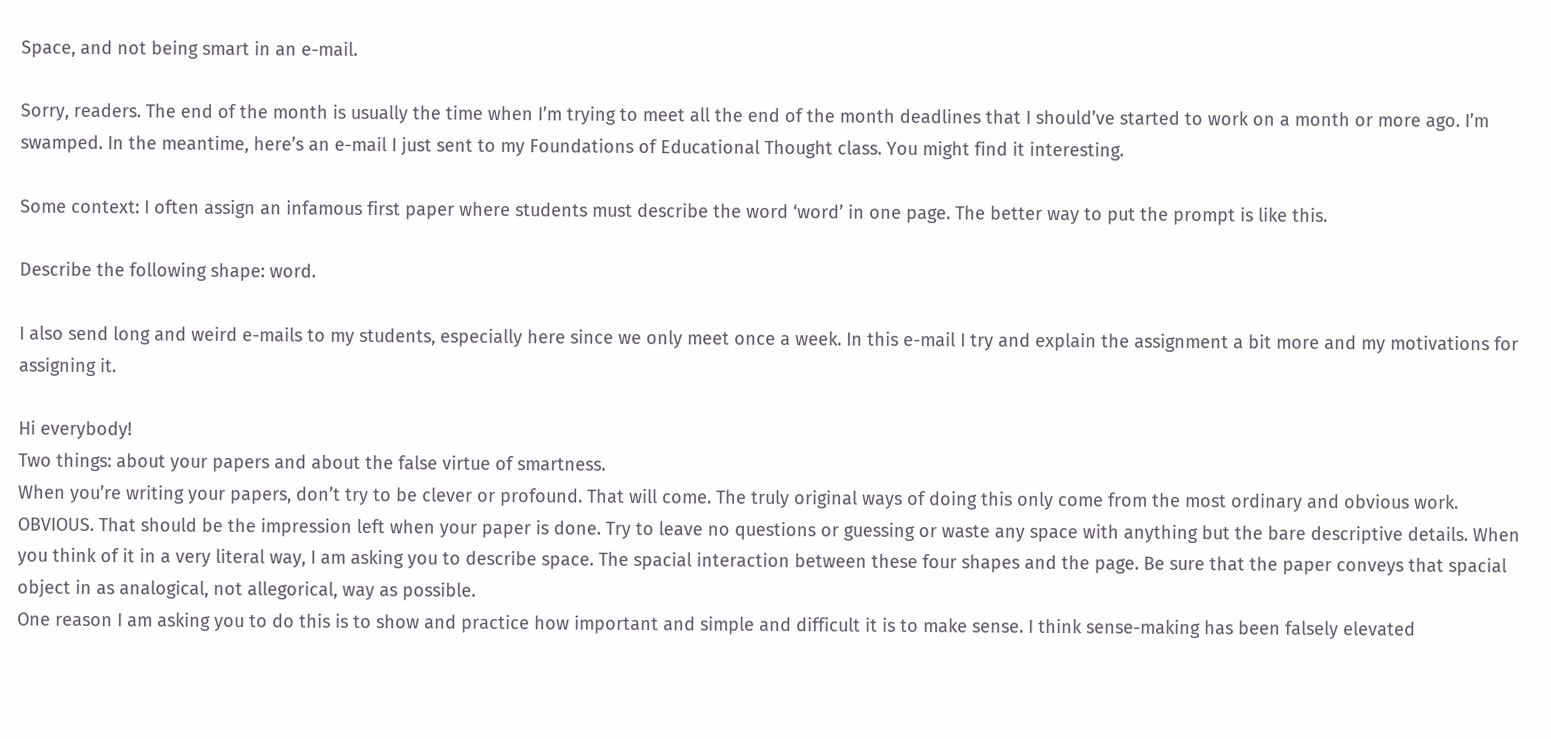Space, and not being smart in an e-mail.

Sorry, readers. The end of the month is usually the time when I’m trying to meet all the end of the month deadlines that I should’ve started to work on a month or more ago. I’m swamped. In the meantime, here’s an e-mail I just sent to my Foundations of Educational Thought class. You might find it interesting.

Some context: I often assign an infamous first paper where students must describe the word ‘word’ in one page. The better way to put the prompt is like this.

Describe the following shape: word.

I also send long and weird e-mails to my students, especially here since we only meet once a week. In this e-mail I try and explain the assignment a bit more and my motivations for assigning it.

Hi everybody!
Two things: about your papers and about the false virtue of smartness.
When you’re writing your papers, don’t try to be clever or profound. That will come. The truly original ways of doing this only come from the most ordinary and obvious work. OBVIOUS. That should be the impression left when your paper is done. Try to leave no questions or guessing or waste any space with anything but the bare descriptive details. When you think of it in a very literal way, I am asking you to describe space. The spacial interaction between these four shapes and the page. Be sure that the paper conveys that spacial object in as analogical, not allegorical, way as possible.
One reason I am asking you to do this is to show and practice how important and simple and difficult it is to make sense. I think sense-making has been falsely elevated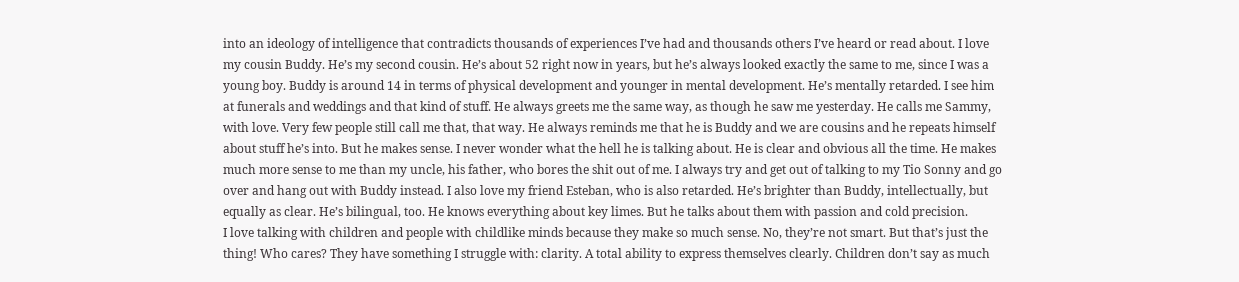into an ideology of intelligence that contradicts thousands of experiences I’ve had and thousands others I’ve heard or read about. I love my cousin Buddy. He’s my second cousin. He’s about 52 right now in years, but he’s always looked exactly the same to me, since I was a young boy. Buddy is around 14 in terms of physical development and younger in mental development. He’s mentally retarded. I see him at funerals and weddings and that kind of stuff. He always greets me the same way, as though he saw me yesterday. He calls me Sammy, with love. Very few people still call me that, that way. He always reminds me that he is Buddy and we are cousins and he repeats himself about stuff he’s into. But he makes sense. I never wonder what the hell he is talking about. He is clear and obvious all the time. He makes much more sense to me than my uncle, his father, who bores the shit out of me. I always try and get out of talking to my Tio Sonny and go over and hang out with Buddy instead. I also love my friend Esteban, who is also retarded. He’s brighter than Buddy, intellectually, but equally as clear. He’s bilingual, too. He knows everything about key limes. But he talks about them with passion and cold precision.
I love talking with children and people with childlike minds because they make so much sense. No, they’re not smart. But that’s just the thing! Who cares? They have something I struggle with: clarity. A total ability to express themselves clearly. Children don’t say as much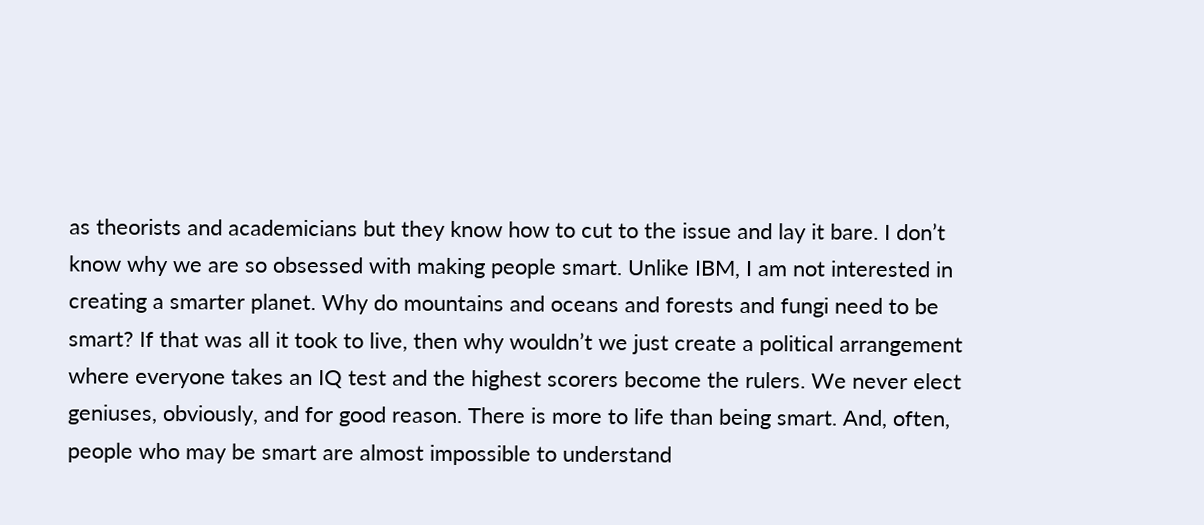as theorists and academicians but they know how to cut to the issue and lay it bare. I don’t know why we are so obsessed with making people smart. Unlike IBM, I am not interested in creating a smarter planet. Why do mountains and oceans and forests and fungi need to be smart? If that was all it took to live, then why wouldn’t we just create a political arrangement where everyone takes an IQ test and the highest scorers become the rulers. We never elect geniuses, obviously, and for good reason. There is more to life than being smart. And, often, people who may be smart are almost impossible to understand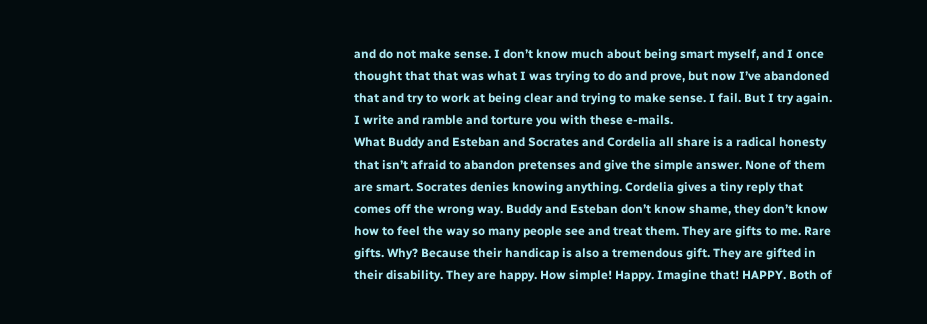and do not make sense. I don’t know much about being smart myself, and I once thought that that was what I was trying to do and prove, but now I’ve abandoned that and try to work at being clear and trying to make sense. I fail. But I try again. I write and ramble and torture you with these e-mails.
What Buddy and Esteban and Socrates and Cordelia all share is a radical honesty that isn’t afraid to abandon pretenses and give the simple answer. None of them are smart. Socrates denies knowing anything. Cordelia gives a tiny reply that comes off the wrong way. Buddy and Esteban don’t know shame, they don’t know how to feel the way so many people see and treat them. They are gifts to me. Rare gifts. Why? Because their handicap is also a tremendous gift. They are gifted in their disability. They are happy. How simple! Happy. Imagine that! HAPPY. Both of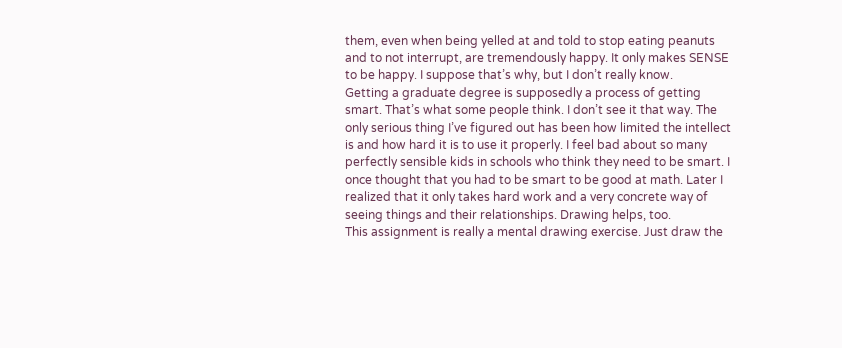them, even when being yelled at and told to stop eating peanuts and to not interrupt, are tremendously happy. It only makes SENSE to be happy. I suppose that’s why, but I don’t really know.
Getting a graduate degree is supposedly a process of getting smart. That’s what some people think. I don’t see it that way. The only serious thing I’ve figured out has been how limited the intellect is and how hard it is to use it properly. I feel bad about so many perfectly sensible kids in schools who think they need to be smart. I once thought that you had to be smart to be good at math. Later I realized that it only takes hard work and a very concrete way of seeing things and their relationships. Drawing helps, too.
This assignment is really a mental drawing exercise. Just draw the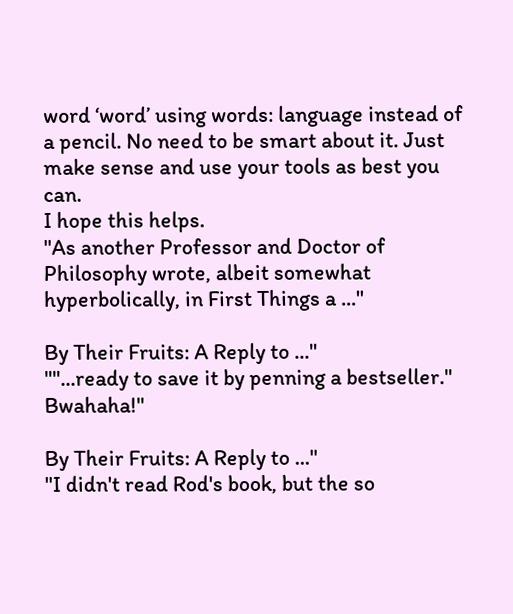word ‘word’ using words: language instead of a pencil. No need to be smart about it. Just make sense and use your tools as best you can.
I hope this helps.
"As another Professor and Doctor of Philosophy wrote, albeit somewhat hyperbolically, in First Things a ..."

By Their Fruits: A Reply to ..."
""...ready to save it by penning a bestseller." Bwahaha!"

By Their Fruits: A Reply to ..."
"I didn't read Rod's book, but the so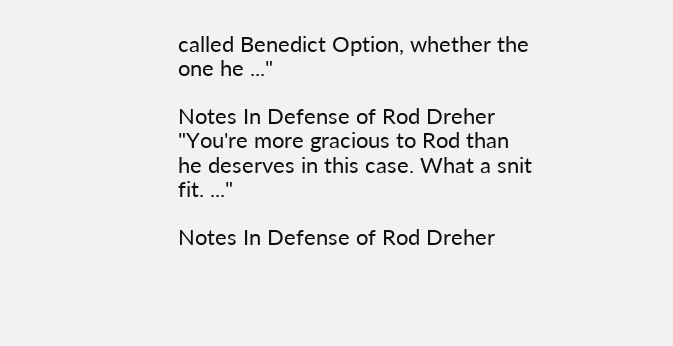called Benedict Option, whether the one he ..."

Notes In Defense of Rod Dreher
"You're more gracious to Rod than he deserves in this case. What a snit fit. ..."

Notes In Defense of Rod Dreher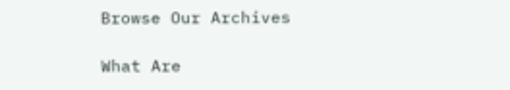Browse Our Archives

What Are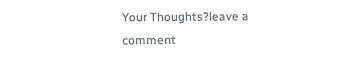Your Thoughts?leave a comment